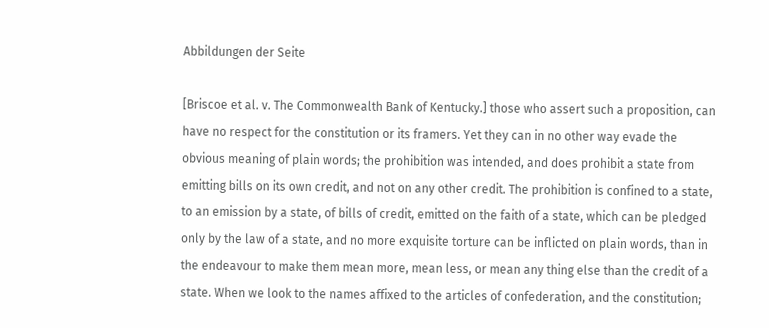Abbildungen der Seite

[Briscoe et al. v. The Commonwealth Bank of Kentucky.] those who assert such a proposition, can have no respect for the constitution or its framers. Yet they can in no other way evade the obvious meaning of plain words; the prohibition was intended, and does prohibit a state from emitting bills on its own credit, and not on any other credit. The prohibition is confined to a state, to an emission by a state, of bills of credit, emitted on the faith of a state, which can be pledged only by the law of a state, and no more exquisite torture can be inflicted on plain words, than in the endeavour to make them mean more, mean less, or mean any thing else than the credit of a state. When we look to the names affixed to the articles of confederation, and the constitution;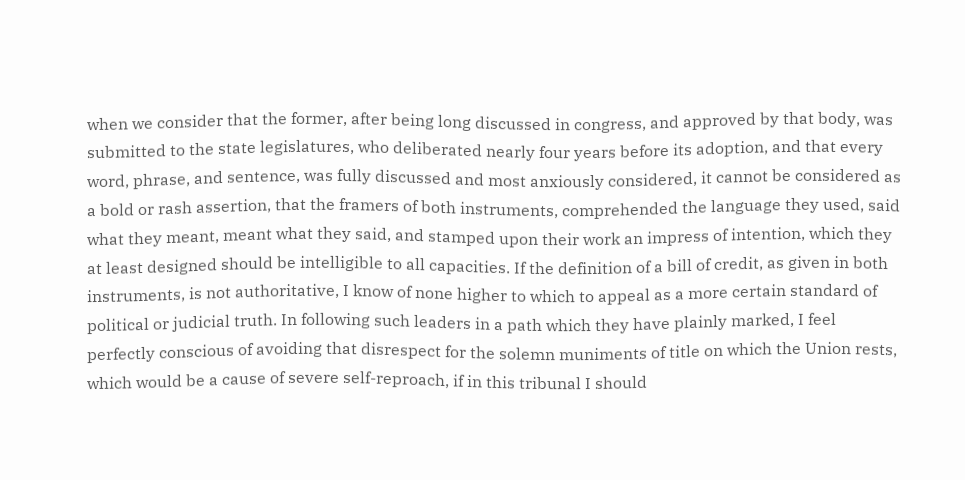when we consider that the former, after being long discussed in congress, and approved by that body, was submitted to the state legislatures, who deliberated nearly four years before its adoption, and that every word, phrase, and sentence, was fully discussed and most anxiously considered, it cannot be considered as a bold or rash assertion, that the framers of both instruments, comprehended the language they used, said what they meant, meant what they said, and stamped upon their work an impress of intention, which they at least designed should be intelligible to all capacities. If the definition of a bill of credit, as given in both instruments, is not authoritative, I know of none higher to which to appeal as a more certain standard of political or judicial truth. In following such leaders in a path which they have plainly marked, I feel perfectly conscious of avoiding that disrespect for the solemn muniments of title on which the Union rests, which would be a cause of severe self-reproach, if in this tribunal I should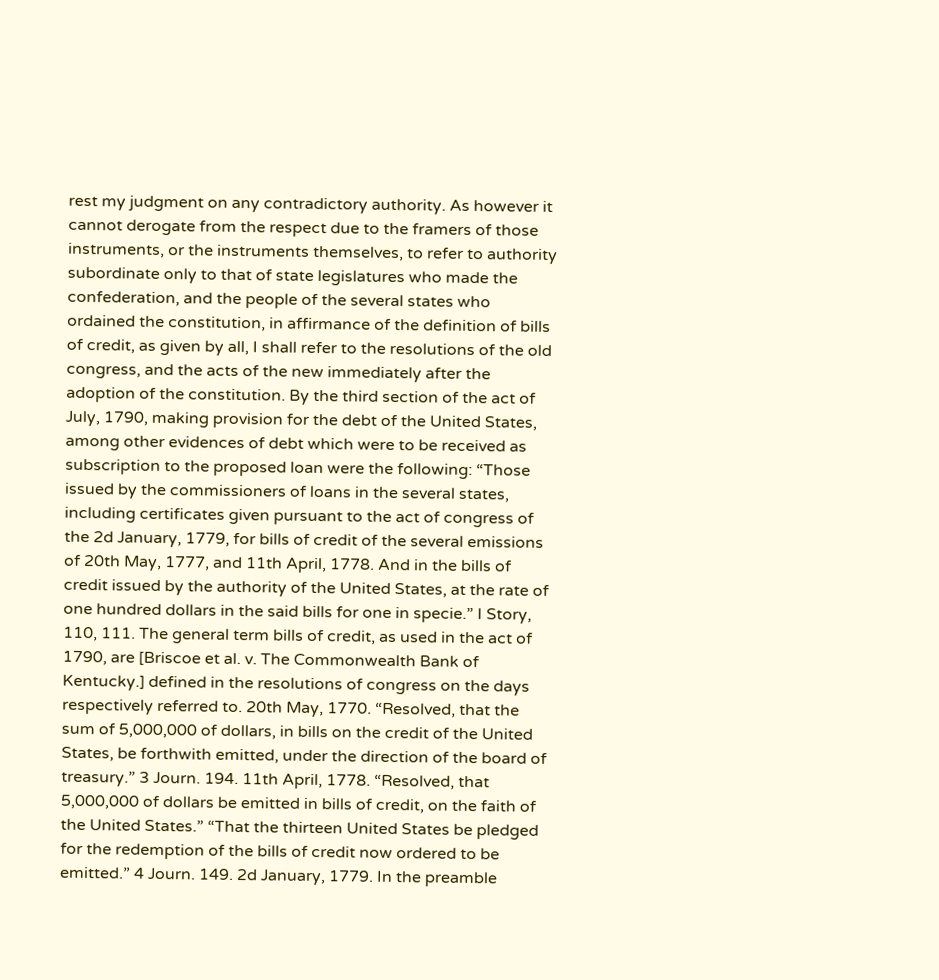rest my judgment on any contradictory authority. As however it cannot derogate from the respect due to the framers of those instruments, or the instruments themselves, to refer to authority subordinate only to that of state legislatures who made the confederation, and the people of the several states who ordained the constitution, in affirmance of the definition of bills of credit, as given by all, I shall refer to the resolutions of the old congress, and the acts of the new immediately after the adoption of the constitution. By the third section of the act of July, 1790, making provision for the debt of the United States, among other evidences of debt which were to be received as subscription to the proposed loan were the following: “Those issued by the commissioners of loans in the several states, including certificates given pursuant to the act of congress of the 2d January, 1779, for bills of credit of the several emissions of 20th May, 1777, and 11th April, 1778. And in the bills of credit issued by the authority of the United States, at the rate of one hundred dollars in the said bills for one in specie.” I Story, 110, 111. The general term bills of credit, as used in the act of 1790, are [Briscoe et al. v. The Commonwealth Bank of Kentucky.] defined in the resolutions of congress on the days respectively referred to. 20th May, 1770. “Resolved, that the sum of 5,000,000 of dollars, in bills on the credit of the United States, be forthwith emitted, under the direction of the board of treasury.” 3 Journ. 194. 11th April, 1778. “Resolved, that 5,000,000 of dollars be emitted in bills of credit, on the faith of the United States.” “That the thirteen United States be pledged for the redemption of the bills of credit now ordered to be emitted.” 4 Journ. 149. 2d January, 1779. In the preamble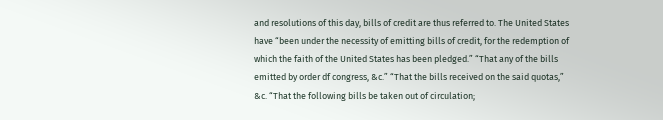and resolutions of this day, bills of credit are thus referred to. The United States have “been under the necessity of emitting bills of credit, for the redemption of which the faith of the United States has been pledged.” “That any of the bills emitted by order df congress, &c.” “That the bills received on the said quotas,” &c. “That the following bills be taken out of circulation;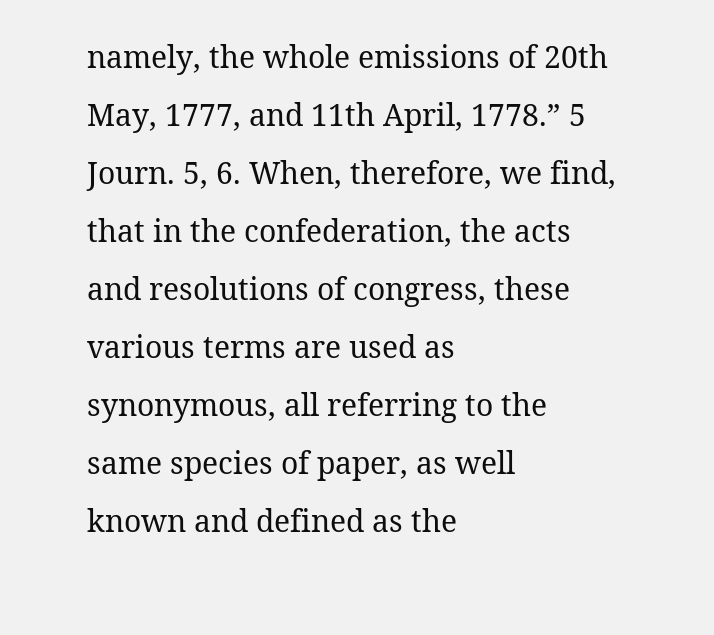namely, the whole emissions of 20th May, 1777, and 11th April, 1778.” 5 Journ. 5, 6. When, therefore, we find, that in the confederation, the acts and resolutions of congress, these various terms are used as synonymous, all referring to the same species of paper, as well known and defined as the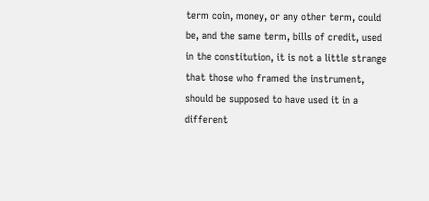term coin, money, or any other term, could be, and the same term, bills of credit, used in the constitution, it is not a little strange that those who framed the instrument, should be supposed to have used it in a different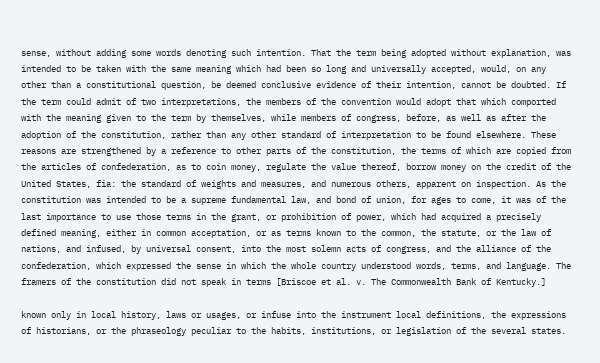sense, without adding some words denoting such intention. That the term being adopted without explanation, was intended to be taken with the same meaning which had been so long and universally accepted, would, on any other than a constitutional question, be deemed conclusive evidence of their intention, cannot be doubted. If the term could admit of two interpretations, the members of the convention would adopt that which comported with the meaning given to the term by themselves, while members of congress, before, as well as after the adoption of the constitution, rather than any other standard of interpretation to be found elsewhere. These reasons are strengthened by a reference to other parts of the constitution, the terms of which are copied from the articles of confederation, as to coin money, regulate the value thereof, borrow money on the credit of the United States, fia: the standard of weights and measures, and numerous others, apparent on inspection. As the constitution was intended to be a supreme fundamental law, and bond of union, for ages to come, it was of the last importance to use those terms in the grant, or prohibition of power, which had acquired a precisely defined meaning, either in common acceptation, or as terms known to the common, the statute, or the law of nations, and infused, by universal consent, into the most solemn acts of congress, and the alliance of the confederation, which expressed the sense in which the whole country understood words, terms, and language. The framers of the constitution did not speak in terms [Briscoe et al. v. The Commonwealth Bank of Kentucky.]

known only in local history, laws or usages, or infuse into the instrument local definitions, the expressions of historians, or the phraseology peculiar to the habits, institutions, or legislation of the several states.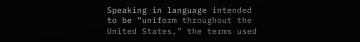Speaking in language intended to be “uniform throughout the United States,” the terms used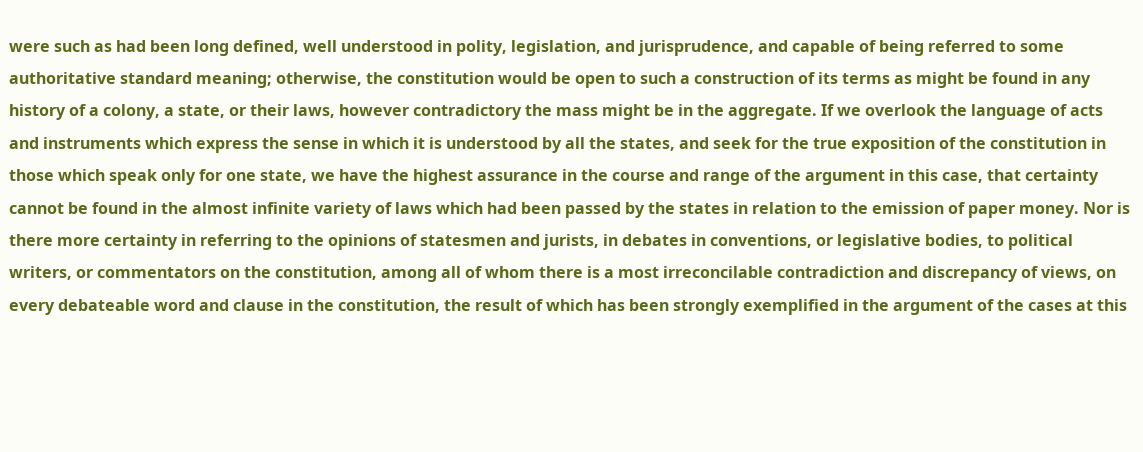were such as had been long defined, well understood in polity, legislation, and jurisprudence, and capable of being referred to some authoritative standard meaning; otherwise, the constitution would be open to such a construction of its terms as might be found in any history of a colony, a state, or their laws, however contradictory the mass might be in the aggregate. If we overlook the language of acts and instruments which express the sense in which it is understood by all the states, and seek for the true exposition of the constitution in those which speak only for one state, we have the highest assurance in the course and range of the argument in this case, that certainty cannot be found in the almost infinite variety of laws which had been passed by the states in relation to the emission of paper money. Nor is there more certainty in referring to the opinions of statesmen and jurists, in debates in conventions, or legislative bodies, to political writers, or commentators on the constitution, among all of whom there is a most irreconcilable contradiction and discrepancy of views, on every debateable word and clause in the constitution, the result of which has been strongly exemplified in the argument of the cases at this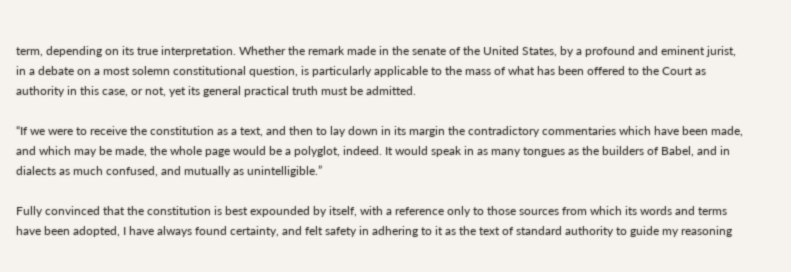term, depending on its true interpretation. Whether the remark made in the senate of the United States, by a profound and eminent jurist, in a debate on a most solemn constitutional question, is particularly applicable to the mass of what has been offered to the Court as authority in this case, or not, yet its general practical truth must be admitted.

“If we were to receive the constitution as a text, and then to lay down in its margin the contradictory commentaries which have been made, and which may be made, the whole page would be a polyglot, indeed. It would speak in as many tongues as the builders of Babel, and in dialects as much confused, and mutually as unintelligible.”

Fully convinced that the constitution is best expounded by itself, with a reference only to those sources from which its words and terms have been adopted, I have always found certainty, and felt safety in adhering to it as the text of standard authority to guide my reasoning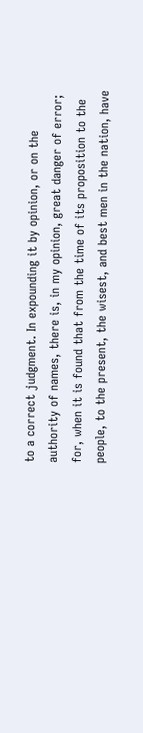to a correct judgment. In expounding it by opinion, or on the authority of names, there is, in my opinion, great danger of error; for, when it is found that from the time of its proposition to the people, to the present, the wisest, and best men in the nation, have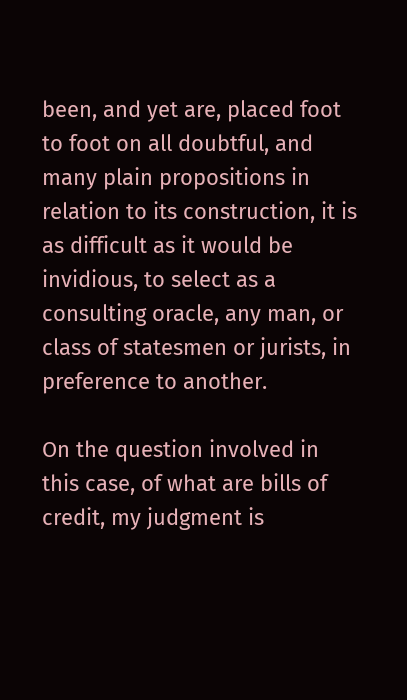been, and yet are, placed foot to foot on all doubtful, and many plain propositions in relation to its construction, it is as difficult as it would be invidious, to select as a consulting oracle, any man, or class of statesmen or jurists, in preference to another.

On the question involved in this case, of what are bills of credit, my judgment is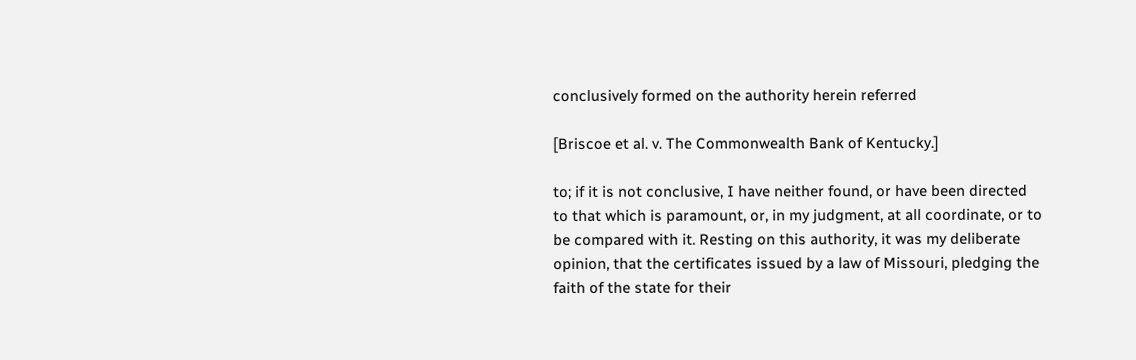conclusively formed on the authority herein referred

[Briscoe et al. v. The Commonwealth Bank of Kentucky.]

to; if it is not conclusive, I have neither found, or have been directed to that which is paramount, or, in my judgment, at all coordinate, or to be compared with it. Resting on this authority, it was my deliberate opinion, that the certificates issued by a law of Missouri, pledging the faith of the state for their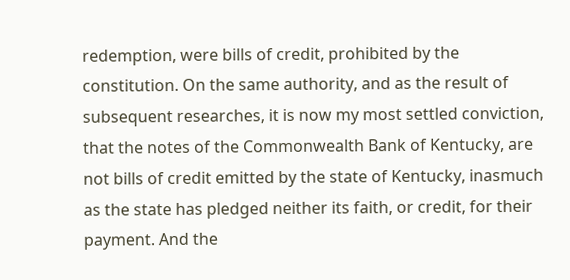redemption, were bills of credit, prohibited by the constitution. On the same authority, and as the result of subsequent researches, it is now my most settled conviction, that the notes of the Commonwealth Bank of Kentucky, are not bills of credit emitted by the state of Kentucky, inasmuch as the state has pledged neither its faith, or credit, for their payment. And the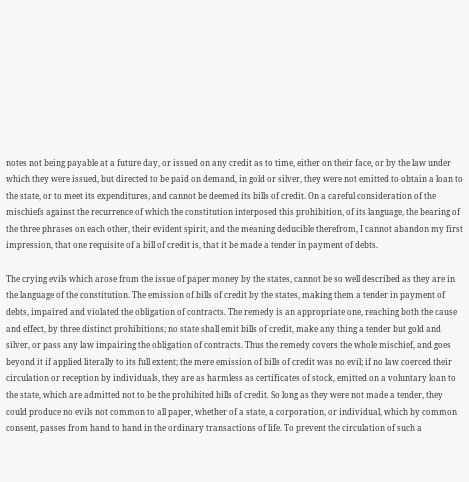notes not being payable at a future day, or issued on any credit as to time, either on their face, or by the law under which they were issued, but directed to be paid on demand, in gold or silver, they were not emitted to obtain a loan to the state, or to meet its expenditures, and cannot be deemed its bills of credit. On a careful consideration of the mischiefs against the recurrence of which the constitution interposed this prohibition, of its language, the bearing of the three phrases on each other, their evident spirit, and the meaning deducible therefrom, I cannot abandon my first impression, that one requisite of a bill of credit is, that it be made a tender in payment of debts.

The crying evils which arose from the issue of paper money by the states, cannot be so well described as they are in the language of the constitution. The emission of bills of credit by the states, making them a tender in payment of debts, impaired and violated the obligation of contracts. The remedy is an appropriate one, reaching both the cause and effect, by three distinct prohibitions; no state shall emit bills of credit, make any thing a tender but gold and silver, or pass any law impairing the obligation of contracts. Thus the remedy covers the whole mischief, and goes beyond it if applied literally to its full extent; the mere emission of bills of credit was no evil; if no law coerced their circulation or reception by individuals, they are as harmless as certificates of stock, emitted on a voluntary loan to the state, which are admitted not to be the prohibited bills of credit. So long as they were not made a tender, they could produce no evils not common to all paper, whether of a state, a corporation, or individual, which by common consent, passes from hand to hand in the ordinary transactions of life. To prevent the circulation of such a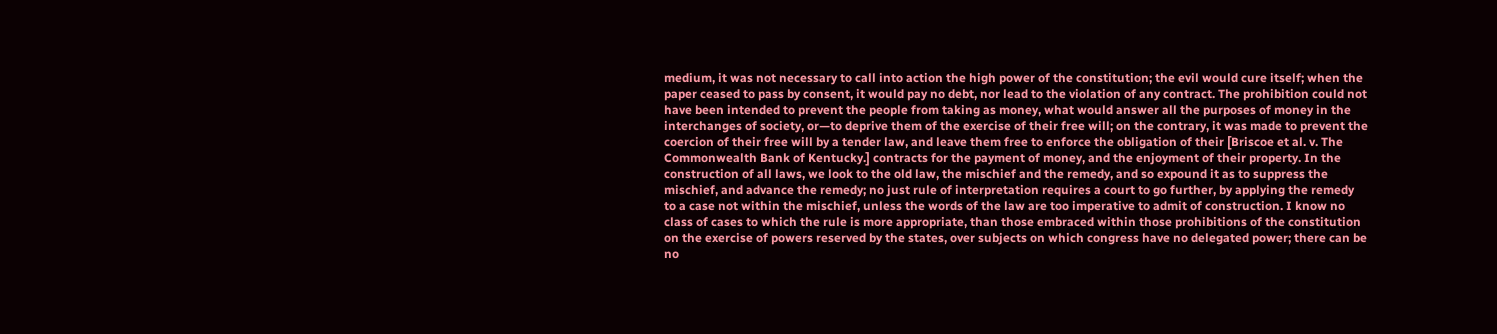medium, it was not necessary to call into action the high power of the constitution; the evil would cure itself; when the paper ceased to pass by consent, it would pay no debt, nor lead to the violation of any contract. The prohibition could not have been intended to prevent the people from taking as money, what would answer all the purposes of money in the interchanges of society, or—to deprive them of the exercise of their free will; on the contrary, it was made to prevent the coercion of their free will by a tender law, and leave them free to enforce the obligation of their [Briscoe et al. v. The Commonwealth Bank of Kentucky.] contracts for the payment of money, and the enjoyment of their property. In the construction of all laws, we look to the old law, the mischief and the remedy, and so expound it as to suppress the mischief, and advance the remedy; no just rule of interpretation requires a court to go further, by applying the remedy to a case not within the mischief, unless the words of the law are too imperative to admit of construction. I know no class of cases to which the rule is more appropriate, than those embraced within those prohibitions of the constitution on the exercise of powers reserved by the states, over subjects on which congress have no delegated power; there can be no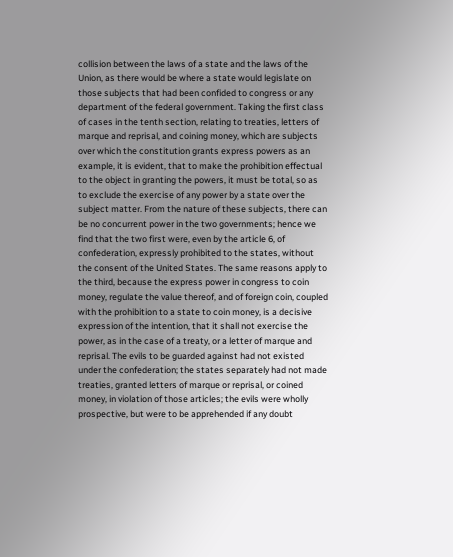collision between the laws of a state and the laws of the Union, as there would be where a state would legislate on those subjects that had been confided to congress or any department of the federal government. Taking the first class of cases in the tenth section, relating to treaties, letters of marque and reprisal, and coining money, which are subjects over which the constitution grants express powers as an example, it is evident, that to make the prohibition effectual to the object in granting the powers, it must be total, so as to exclude the exercise of any power by a state over the subject matter. From the nature of these subjects, there can be no concurrent power in the two governments; hence we find that the two first were, even by the article 6, of confederation, expressly prohibited to the states, without the consent of the United States. The same reasons apply to the third, because the express power in congress to coin money, regulate the value thereof, and of foreign coin, coupled with the prohibition to a state to coin money, is a decisive expression of the intention, that it shall not exercise the power, as in the case of a treaty, or a letter of marque and reprisal. The evils to be guarded against had not existed under the confederation; the states separately had not made treaties, granted letters of marque or reprisal, or coined money, in violation of those articles; the evils were wholly prospective, but were to be apprehended if any doubt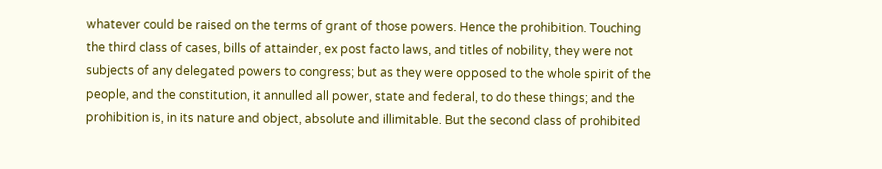whatever could be raised on the terms of grant of those powers. Hence the prohibition. Touching the third class of cases, bills of attainder, ex post facto laws, and titles of nobility, they were not subjects of any delegated powers to congress; but as they were opposed to the whole spirit of the people, and the constitution, it annulled all power, state and federal, to do these things; and the prohibition is, in its nature and object, absolute and illimitable. But the second class of prohibited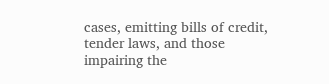cases, emitting bills of credit, tender laws, and those impairing the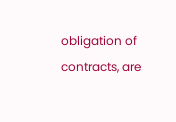obligation of contracts, are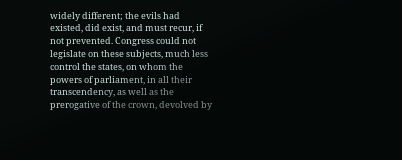widely different; the evils had existed, did exist, and must recur, if not prevented. Congress could not legislate on these subjects, much less control the states, on whom the powers of parliament, in all their transcendency, as well as the prerogative of the crown, devolved by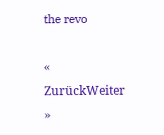the revo

« ZurückWeiter »